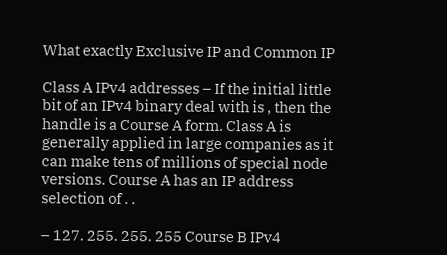What exactly Exclusive IP and Common IP

Class A IPv4 addresses – If the initial little bit of an IPv4 binary deal with is , then the handle is a Course A form. Class A is generally applied in large companies as it can make tens of millions of special node versions. Course A has an IP address selection of . .

– 127. 255. 255. 255 Course B IPv4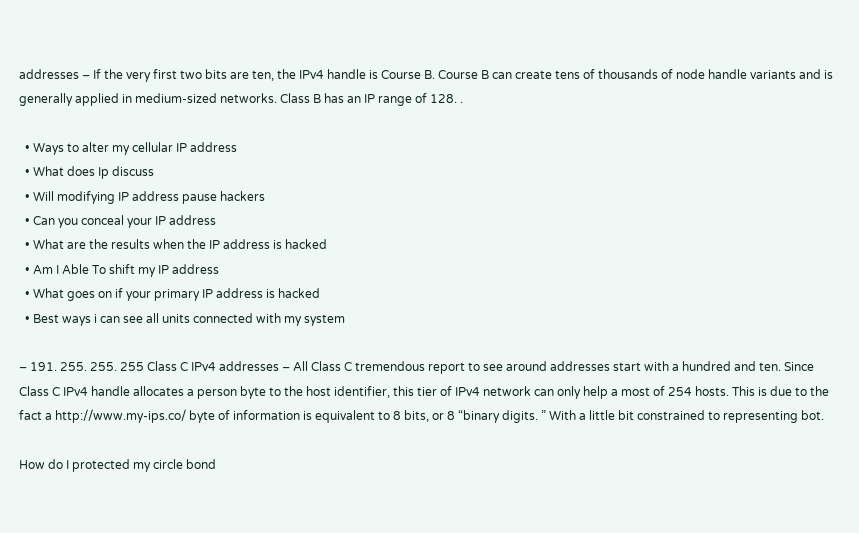addresses – If the very first two bits are ten, the IPv4 handle is Course B. Course B can create tens of thousands of node handle variants and is generally applied in medium-sized networks. Class B has an IP range of 128. .

  • Ways to alter my cellular IP address
  • What does Ip discuss
  • Will modifying IP address pause hackers
  • Can you conceal your IP address
  • What are the results when the IP address is hacked
  • Am I Able To shift my IP address
  • What goes on if your primary IP address is hacked
  • Best ways i can see all units connected with my system

– 191. 255. 255. 255 Class C IPv4 addresses – All Class C tremendous report to see around addresses start with a hundred and ten. Since Class C IPv4 handle allocates a person byte to the host identifier, this tier of IPv4 network can only help a most of 254 hosts. This is due to the fact a http://www.my-ips.co/ byte of information is equivalent to 8 bits, or 8 “binary digits. ” With a little bit constrained to representing bot.

How do I protected my circle bond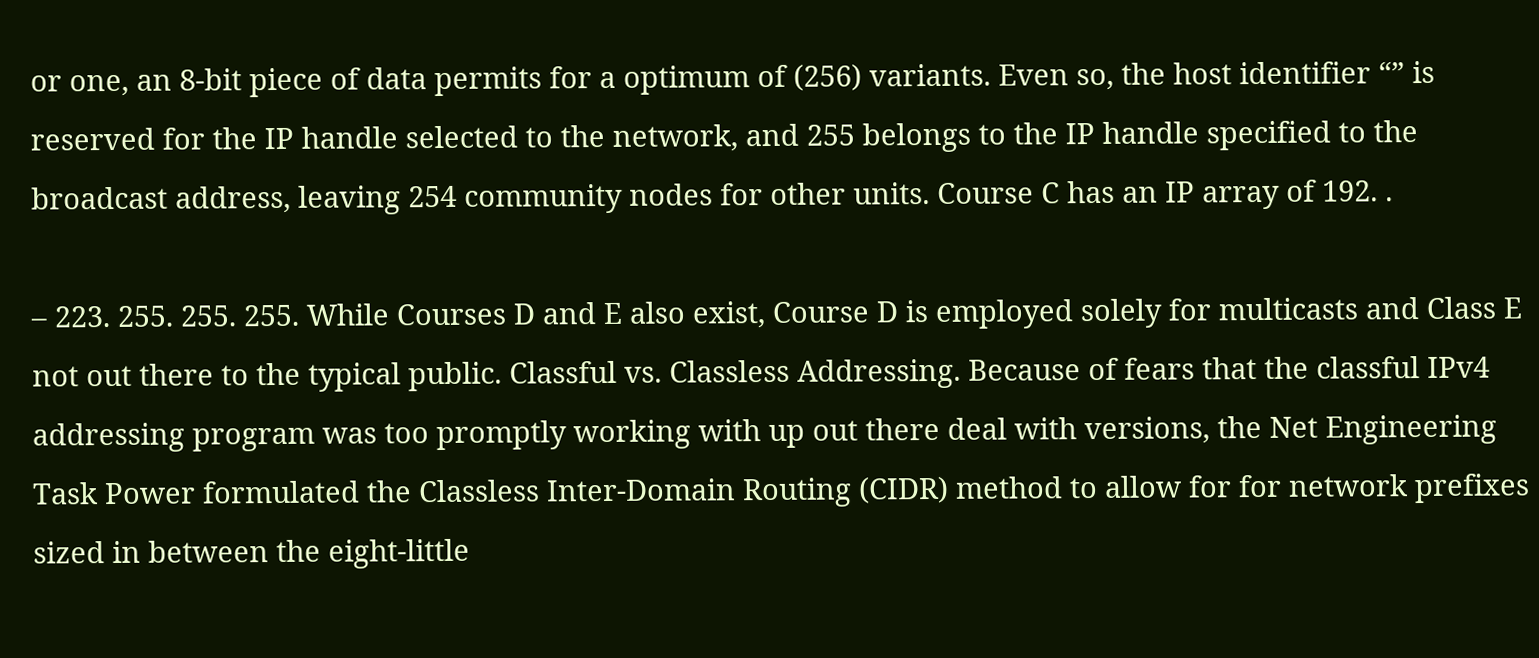or one, an 8-bit piece of data permits for a optimum of (256) variants. Even so, the host identifier “” is reserved for the IP handle selected to the network, and 255 belongs to the IP handle specified to the broadcast address, leaving 254 community nodes for other units. Course C has an IP array of 192. .

– 223. 255. 255. 255. While Courses D and E also exist, Course D is employed solely for multicasts and Class E not out there to the typical public. Classful vs. Classless Addressing. Because of fears that the classful IPv4 addressing program was too promptly working with up out there deal with versions, the Net Engineering Task Power formulated the Classless Inter-Domain Routing (CIDR) method to allow for for network prefixes sized in between the eight-little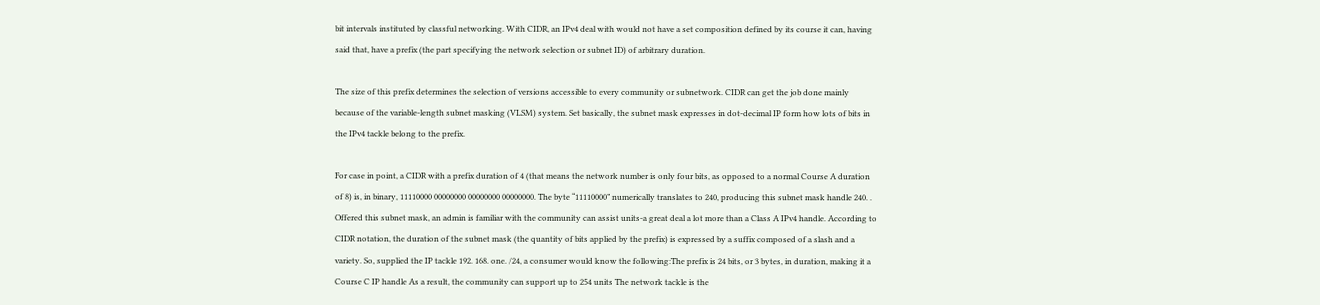bit intervals instituted by classful networking. With CIDR, an IPv4 deal with would not have a set composition defined by its course it can, having said that, have a prefix (the part specifying the network selection or subnet ID) of arbitrary duration.

The size of this prefix determines the selection of versions accessible to every community or subnetwork. CIDR can get the job done mainly because of the variable-length subnet masking (VLSM) system. Set basically, the subnet mask expresses in dot-decimal IP form how lots of bits in the IPv4 tackle belong to the prefix.

For case in point, a CIDR with a prefix duration of 4 (that means the network number is only four bits, as opposed to a normal Course A duration of 8) is, in binary, 11110000 00000000 00000000 00000000. The byte “11110000” numerically translates to 240, producing this subnet mask handle 240. . Offered this subnet mask, an admin is familiar with the community can assist units-a great deal a lot more than a Class A IPv4 handle. According to CIDR notation, the duration of the subnet mask (the quantity of bits applied by the prefix) is expressed by a suffix composed of a slash and a variety. So, supplied the IP tackle 192. 168. one. /24, a consumer would know the following:The prefix is 24 bits, or 3 bytes, in duration, making it a Course C IP handle As a result, the community can support up to 254 units The network tackle is the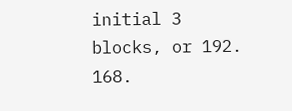initial 3 blocks, or 192. 168.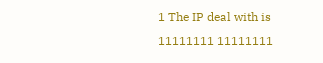1 The IP deal with is 11111111 11111111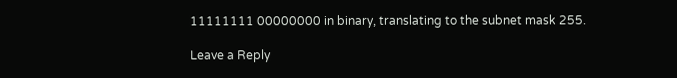11111111 00000000 in binary, translating to the subnet mask 255.

Leave a Reply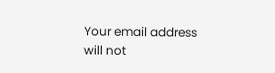Your email address will not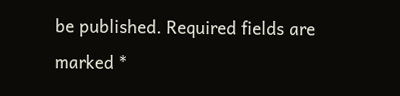be published. Required fields are marked *